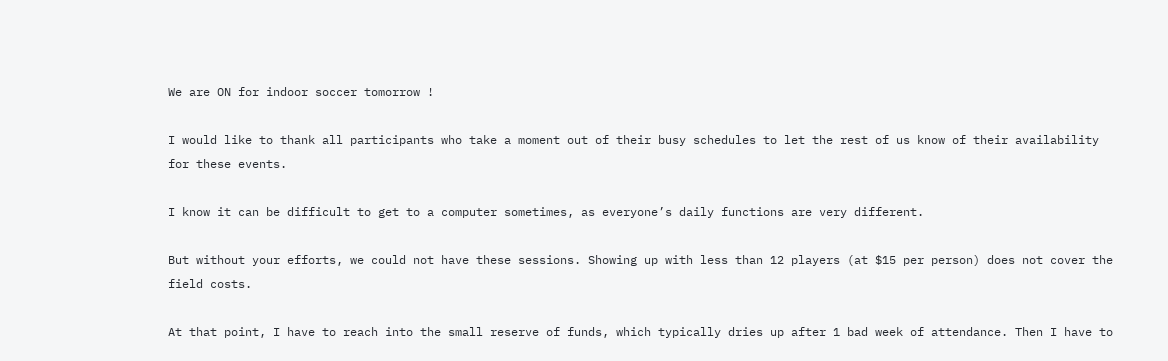We are ON for indoor soccer tomorrow !

I would like to thank all participants who take a moment out of their busy schedules to let the rest of us know of their availability for these events.

I know it can be difficult to get to a computer sometimes, as everyone’s daily functions are very different.

But without your efforts, we could not have these sessions. Showing up with less than 12 players (at $15 per person) does not cover the field costs.

At that point, I have to reach into the small reserve of funds, which typically dries up after 1 bad week of attendance. Then I have to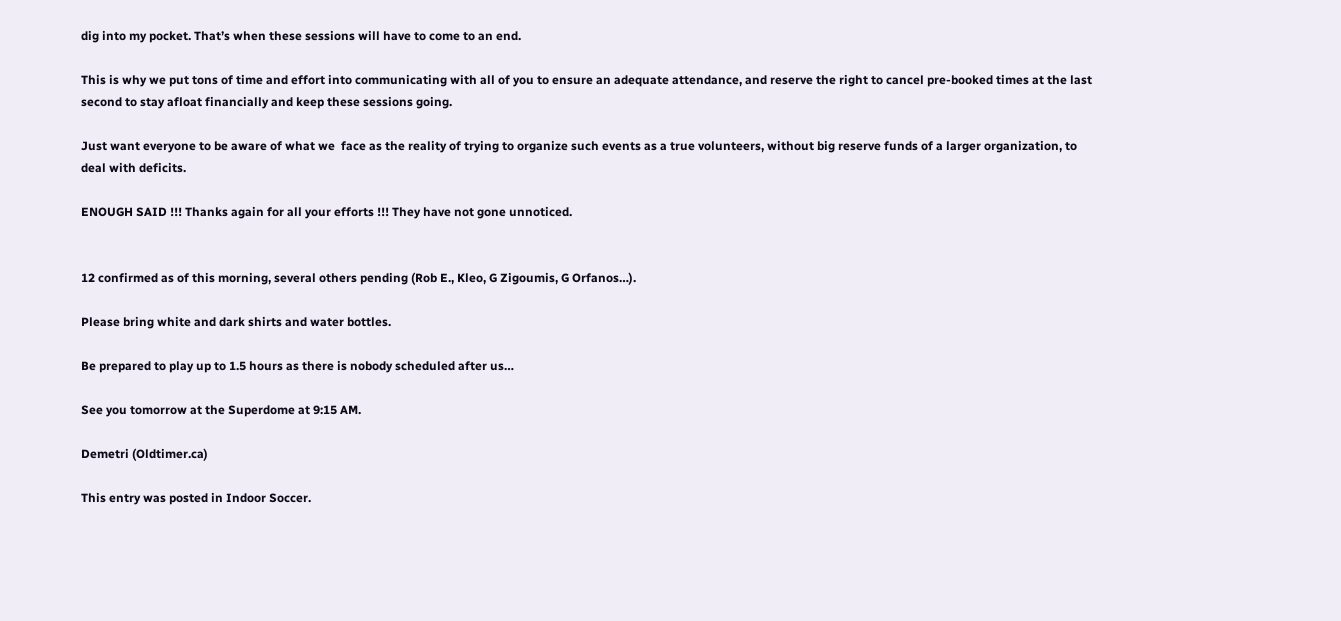dig into my pocket. That’s when these sessions will have to come to an end.

This is why we put tons of time and effort into communicating with all of you to ensure an adequate attendance, and reserve the right to cancel pre-booked times at the last second to stay afloat financially and keep these sessions going.

Just want everyone to be aware of what we  face as the reality of trying to organize such events as a true volunteers, without big reserve funds of a larger organization, to deal with deficits.

ENOUGH SAID !!! Thanks again for all your efforts !!! They have not gone unnoticed.


12 confirmed as of this morning, several others pending (Rob E., Kleo, G Zigoumis, G Orfanos…).

Please bring white and dark shirts and water bottles.

Be prepared to play up to 1.5 hours as there is nobody scheduled after us…

See you tomorrow at the Superdome at 9:15 AM.

Demetri (Oldtimer.ca)

This entry was posted in Indoor Soccer.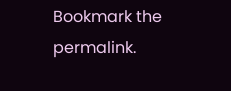Bookmark the permalink.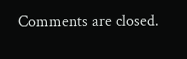Comments are closed.